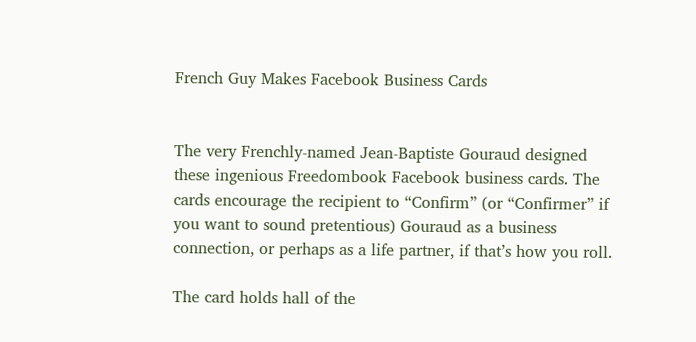French Guy Makes Facebook Business Cards


The very Frenchly-named Jean-Baptiste Gouraud designed these ingenious Freedombook Facebook business cards. The cards encourage the recipient to “Confirm” (or “Confirmer” if you want to sound pretentious) Gouraud as a business connection, or perhaps as a life partner, if that’s how you roll.

The card holds hall of the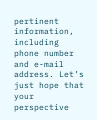pertinent information, including phone number and e-mail address. Let’s just hope that your perspective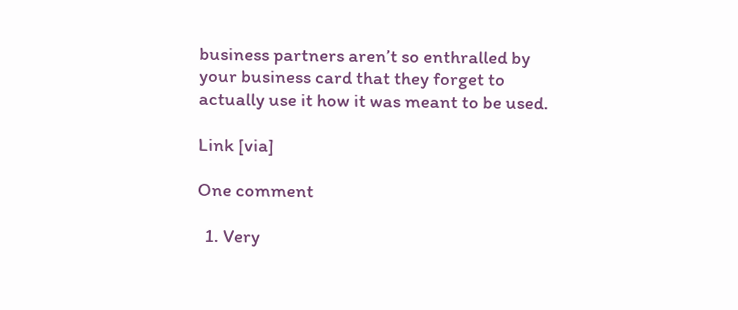business partners aren’t so enthralled by your business card that they forget to actually use it how it was meant to be used.

Link [via]

One comment

  1. Very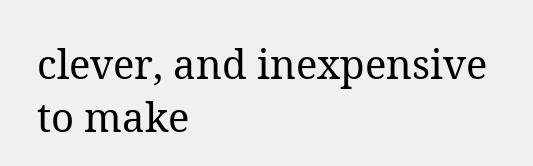clever, and inexpensive to make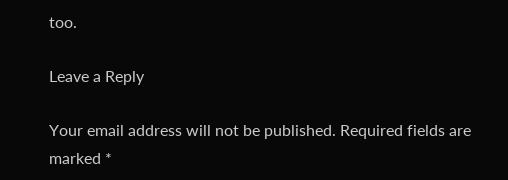too.

Leave a Reply

Your email address will not be published. Required fields are marked *